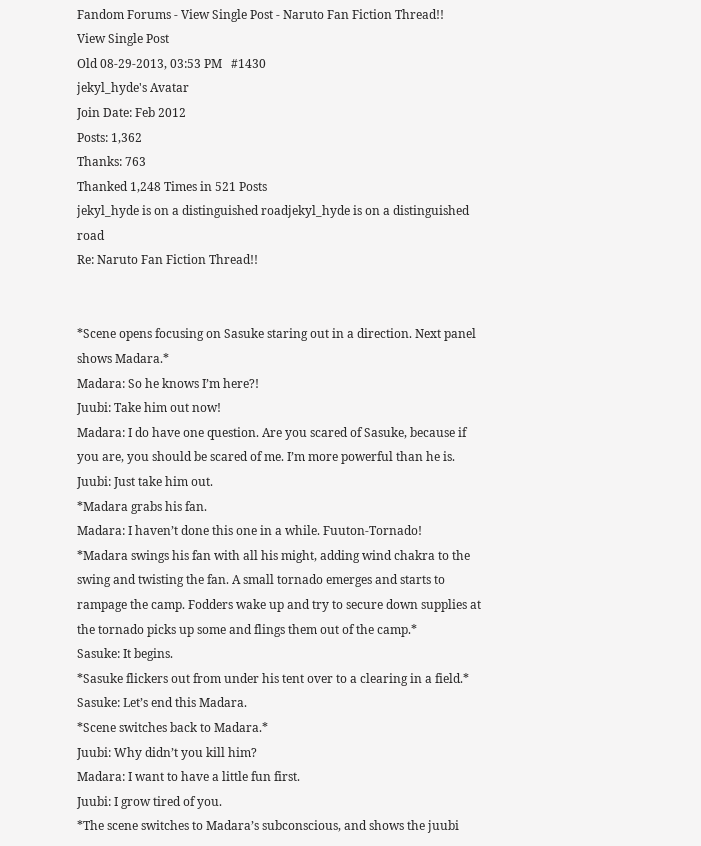Fandom Forums - View Single Post - Naruto Fan Fiction Thread!!
View Single Post
Old 08-29-2013, 03:53 PM   #1430
jekyl_hyde's Avatar
Join Date: Feb 2012
Posts: 1,362
Thanks: 763
Thanked 1,248 Times in 521 Posts
jekyl_hyde is on a distinguished roadjekyl_hyde is on a distinguished road
Re: Naruto Fan Fiction Thread!!


*Scene opens focusing on Sasuke staring out in a direction. Next panel shows Madara.*
Madara: So he knows I’m here?!
Juubi: Take him out now!
Madara: I do have one question. Are you scared of Sasuke, because if you are, you should be scared of me. I’m more powerful than he is.
Juubi: Just take him out.
*Madara grabs his fan.
Madara: I haven’t done this one in a while. Fuuton-Tornado!
*Madara swings his fan with all his might, adding wind chakra to the swing and twisting the fan. A small tornado emerges and starts to rampage the camp. Fodders wake up and try to secure down supplies at the tornado picks up some and flings them out of the camp.*
Sasuke: It begins.
*Sasuke flickers out from under his tent over to a clearing in a field.*
Sasuke: Let’s end this Madara.
*Scene switches back to Madara.*
Juubi: Why didn’t you kill him?
Madara: I want to have a little fun first.
Juubi: I grow tired of you.
*The scene switches to Madara’s subconscious, and shows the juubi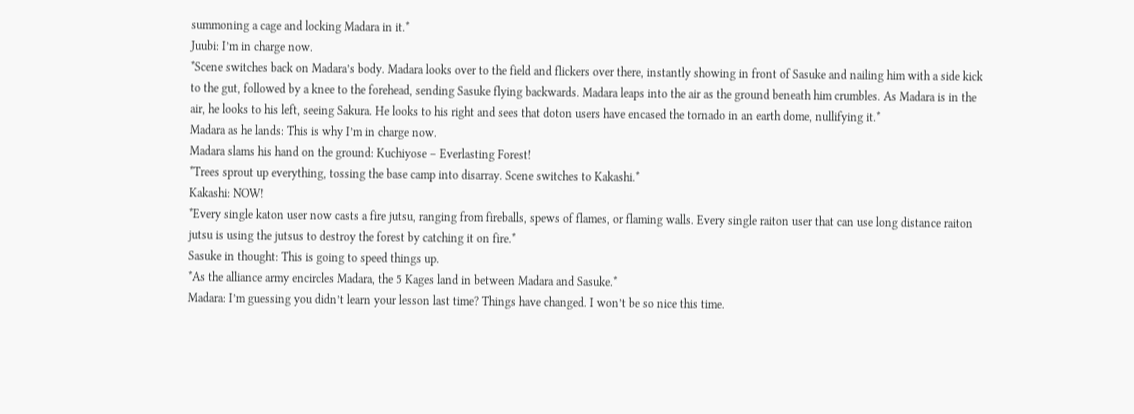summoning a cage and locking Madara in it.*
Juubi: I’m in charge now.
*Scene switches back on Madara’s body. Madara looks over to the field and flickers over there, instantly showing in front of Sasuke and nailing him with a side kick to the gut, followed by a knee to the forehead, sending Sasuke flying backwards. Madara leaps into the air as the ground beneath him crumbles. As Madara is in the air, he looks to his left, seeing Sakura. He looks to his right and sees that doton users have encased the tornado in an earth dome, nullifying it.*
Madara as he lands: This is why I’m in charge now.
Madara slams his hand on the ground: Kuchiyose – Everlasting Forest!
*Trees sprout up everything, tossing the base camp into disarray. Scene switches to Kakashi.*
Kakashi: NOW!
*Every single katon user now casts a fire jutsu, ranging from fireballs, spews of flames, or flaming walls. Every single raiton user that can use long distance raiton jutsu is using the jutsus to destroy the forest by catching it on fire.*
Sasuke in thought: This is going to speed things up.
*As the alliance army encircles Madara, the 5 Kages land in between Madara and Sasuke.*
Madara: I’m guessing you didn’t learn your lesson last time? Things have changed. I won’t be so nice this time.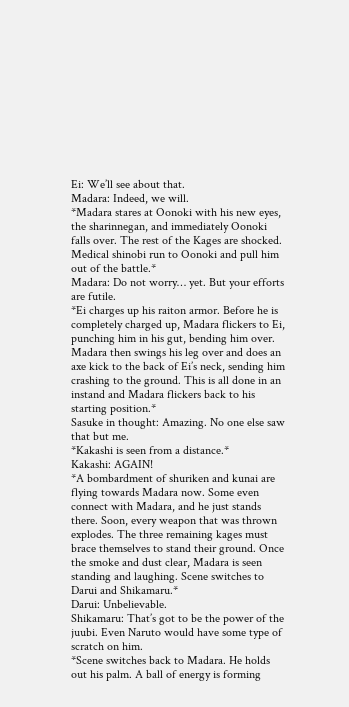Ei: We’ll see about that.
Madara: Indeed, we will.
*Madara stares at Oonoki with his new eyes, the sharinnegan, and immediately Oonoki falls over. The rest of the Kages are shocked. Medical shinobi run to Oonoki and pull him out of the battle.*
Madara: Do not worry… yet. But your efforts are futile.
*Ei charges up his raiton armor. Before he is completely charged up, Madara flickers to Ei, punching him in his gut, bending him over. Madara then swings his leg over and does an axe kick to the back of Ei’s neck, sending him crashing to the ground. This is all done in an instand and Madara flickers back to his starting position.*
Sasuke in thought: Amazing. No one else saw that but me.
*Kakashi is seen from a distance.*
Kakashi: AGAIN!
*A bombardment of shuriken and kunai are flying towards Madara now. Some even connect with Madara, and he just stands there. Soon, every weapon that was thrown explodes. The three remaining kages must brace themselves to stand their ground. Once the smoke and dust clear, Madara is seen standing and laughing. Scene switches to Darui and Shikamaru.*
Darui: Unbelievable.
Shikamaru: That’s got to be the power of the juubi. Even Naruto would have some type of scratch on him.
*Scene switches back to Madara. He holds out his palm. A ball of energy is forming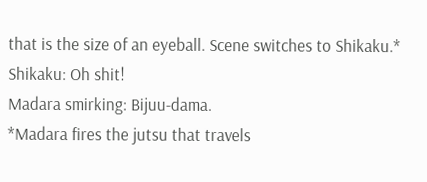that is the size of an eyeball. Scene switches to Shikaku.*
Shikaku: Oh shit!
Madara smirking: Bijuu-dama.
*Madara fires the jutsu that travels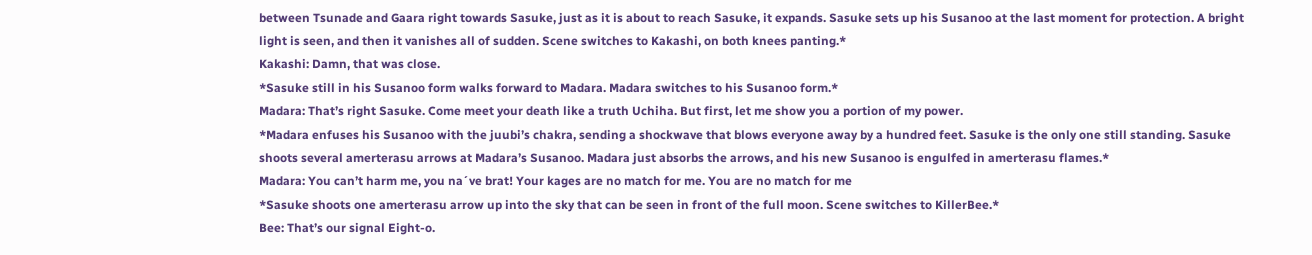between Tsunade and Gaara right towards Sasuke, just as it is about to reach Sasuke, it expands. Sasuke sets up his Susanoo at the last moment for protection. A bright light is seen, and then it vanishes all of sudden. Scene switches to Kakashi, on both knees panting.*
Kakashi: Damn, that was close.
*Sasuke still in his Susanoo form walks forward to Madara. Madara switches to his Susanoo form.*
Madara: That’s right Sasuke. Come meet your death like a truth Uchiha. But first, let me show you a portion of my power.
*Madara enfuses his Susanoo with the juubi’s chakra, sending a shockwave that blows everyone away by a hundred feet. Sasuke is the only one still standing. Sasuke shoots several amerterasu arrows at Madara’s Susanoo. Madara just absorbs the arrows, and his new Susanoo is engulfed in amerterasu flames.*
Madara: You can’t harm me, you na´ve brat! Your kages are no match for me. You are no match for me
*Sasuke shoots one amerterasu arrow up into the sky that can be seen in front of the full moon. Scene switches to KillerBee.*
Bee: That’s our signal Eight-o.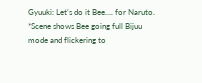Gyuuki: Let’s do it Bee…. for Naruto.
*Scene shows Bee going full Bijuu mode and flickering to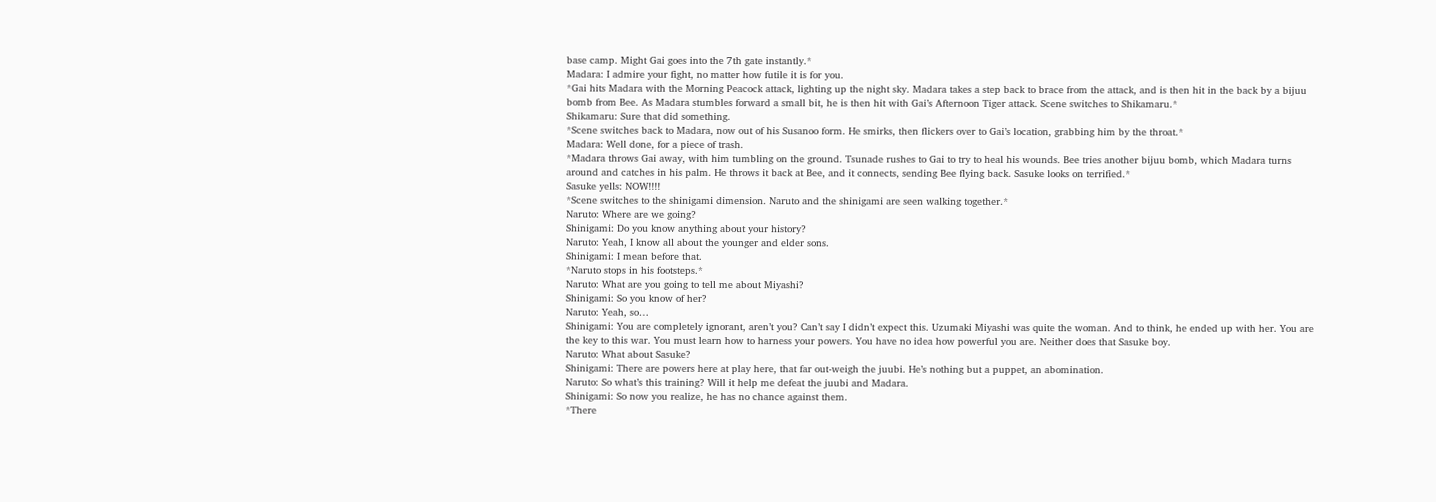base camp. Might Gai goes into the 7th gate instantly.*
Madara: I admire your fight, no matter how futile it is for you.
*Gai hits Madara with the Morning Peacock attack, lighting up the night sky. Madara takes a step back to brace from the attack, and is then hit in the back by a bijuu bomb from Bee. As Madara stumbles forward a small bit, he is then hit with Gai’s Afternoon Tiger attack. Scene switches to Shikamaru.*
Shikamaru: Sure that did something.
*Scene switches back to Madara, now out of his Susanoo form. He smirks, then flickers over to Gai’s location, grabbing him by the throat.*
Madara: Well done, for a piece of trash.
*Madara throws Gai away, with him tumbling on the ground. Tsunade rushes to Gai to try to heal his wounds. Bee tries another bijuu bomb, which Madara turns around and catches in his palm. He throws it back at Bee, and it connects, sending Bee flying back. Sasuke looks on terrified.*
Sasuke yells: NOW!!!!
*Scene switches to the shinigami dimension. Naruto and the shinigami are seen walking together.*
Naruto: Where are we going?
Shinigami: Do you know anything about your history?
Naruto: Yeah, I know all about the younger and elder sons.
Shinigami: I mean before that.
*Naruto stops in his footsteps.*
Naruto: What are you going to tell me about Miyashi?
Shinigami: So you know of her?
Naruto: Yeah, so…
Shinigami: You are completely ignorant, aren’t you? Can’t say I didn’t expect this. Uzumaki Miyashi was quite the woman. And to think, he ended up with her. You are the key to this war. You must learn how to harness your powers. You have no idea how powerful you are. Neither does that Sasuke boy.
Naruto: What about Sasuke?
Shinigami: There are powers here at play here, that far out-weigh the juubi. He’s nothing but a puppet, an abomination.
Naruto: So what’s this training? Will it help me defeat the juubi and Madara.
Shinigami: So now you realize, he has no chance against them.
*There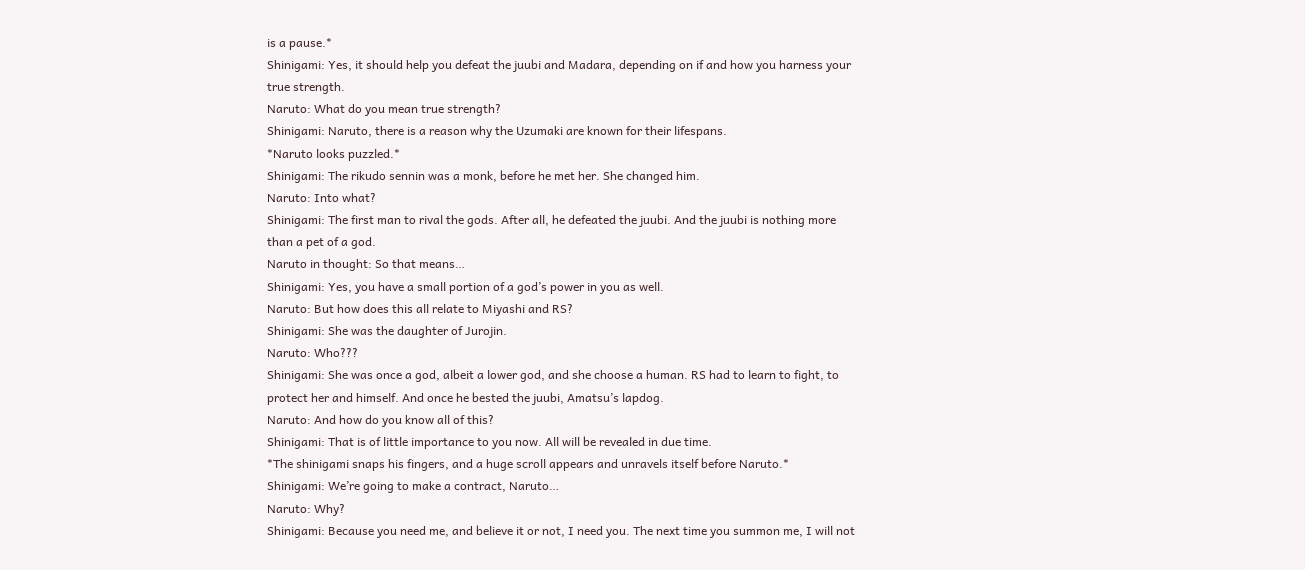is a pause.*
Shinigami: Yes, it should help you defeat the juubi and Madara, depending on if and how you harness your true strength.
Naruto: What do you mean true strength?
Shinigami: Naruto, there is a reason why the Uzumaki are known for their lifespans.
*Naruto looks puzzled.*
Shinigami: The rikudo sennin was a monk, before he met her. She changed him.
Naruto: Into what?
Shinigami: The first man to rival the gods. After all, he defeated the juubi. And the juubi is nothing more than a pet of a god.
Naruto in thought: So that means…
Shinigami: Yes, you have a small portion of a god’s power in you as well.
Naruto: But how does this all relate to Miyashi and RS?
Shinigami: She was the daughter of Jurojin.
Naruto: Who???
Shinigami: She was once a god, albeit a lower god, and she choose a human. RS had to learn to fight, to protect her and himself. And once he bested the juubi, Amatsu’s lapdog.
Naruto: And how do you know all of this?
Shinigami: That is of little importance to you now. All will be revealed in due time.
*The shinigami snaps his fingers, and a huge scroll appears and unravels itself before Naruto.*
Shinigami: We’re going to make a contract, Naruto…
Naruto: Why?
Shinigami: Because you need me, and believe it or not, I need you. The next time you summon me, I will not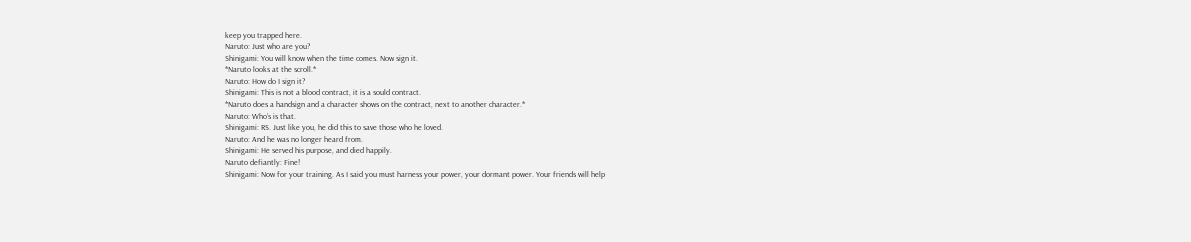keep you trapped here.
Naruto: Just who are you?
Shinigami: You will know when the time comes. Now sign it.
*Naruto looks at the scroll.*
Naruto: How do I sign it?
Shinigami: This is not a blood contract, it is a sould contract.
*Naruto does a handsign and a character shows on the contract, next to another character.*
Naruto: Who’s is that.
Shinigami: RS. Just like you, he did this to save those who he loved.
Naruto: And he was no longer heard from.
Shinigami: He served his purpose, and died happily.
Naruto defiantly: Fine!
Shinigami: Now for your training. As I said you must harness your power, your dormant power. Your friends will help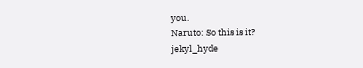you.
Naruto: So this is it?
jekyl_hyde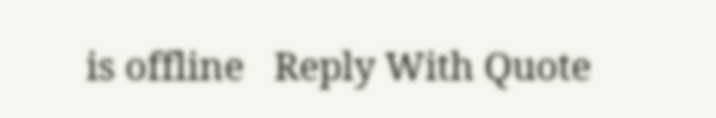is offline   Reply With Quote